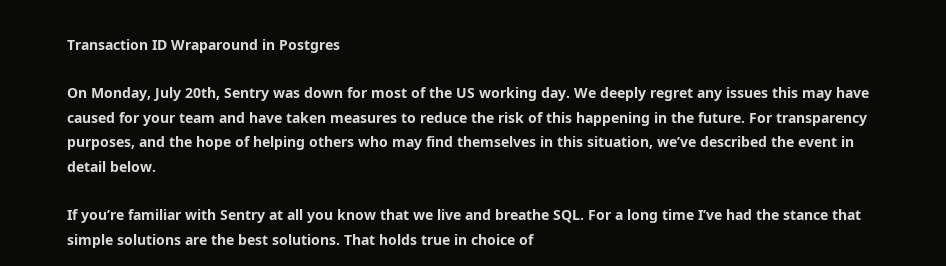Transaction ID Wraparound in Postgres

On Monday, July 20th, Sentry was down for most of the US working day. We deeply regret any issues this may have caused for your team and have taken measures to reduce the risk of this happening in the future. For transparency purposes, and the hope of helping others who may find themselves in this situation, we’ve described the event in detail below.

If you’re familiar with Sentry at all you know that we live and breathe SQL. For a long time I’ve had the stance that simple solutions are the best solutions. That holds true in choice of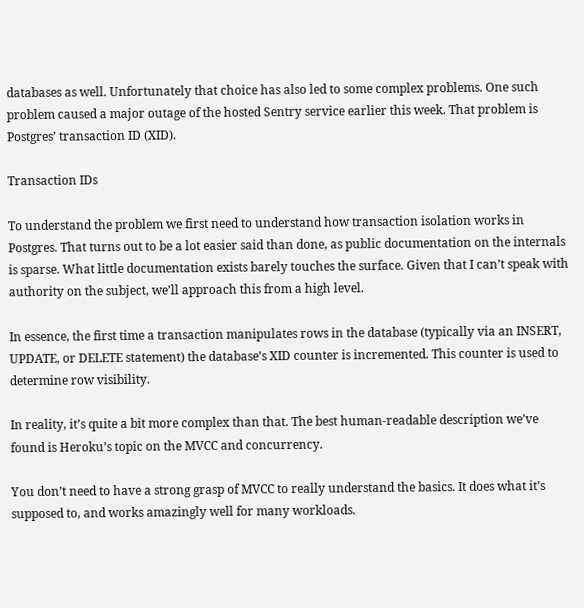databases as well. Unfortunately that choice has also led to some complex problems. One such problem caused a major outage of the hosted Sentry service earlier this week. That problem is Postgres’ transaction ID (XID).

Transaction IDs

To understand the problem we first need to understand how transaction isolation works in Postgres. That turns out to be a lot easier said than done, as public documentation on the internals is sparse. What little documentation exists barely touches the surface. Given that I can’t speak with authority on the subject, we’ll approach this from a high level.

In essence, the first time a transaction manipulates rows in the database (typically via an INSERT, UPDATE, or DELETE statement) the database’s XID counter is incremented. This counter is used to determine row visibility.

In reality, it’s quite a bit more complex than that. The best human-readable description we’ve found is Heroku’s topic on the MVCC and concurrency.

You don’t need to have a strong grasp of MVCC to really understand the basics. It does what it’s supposed to, and works amazingly well for many workloads.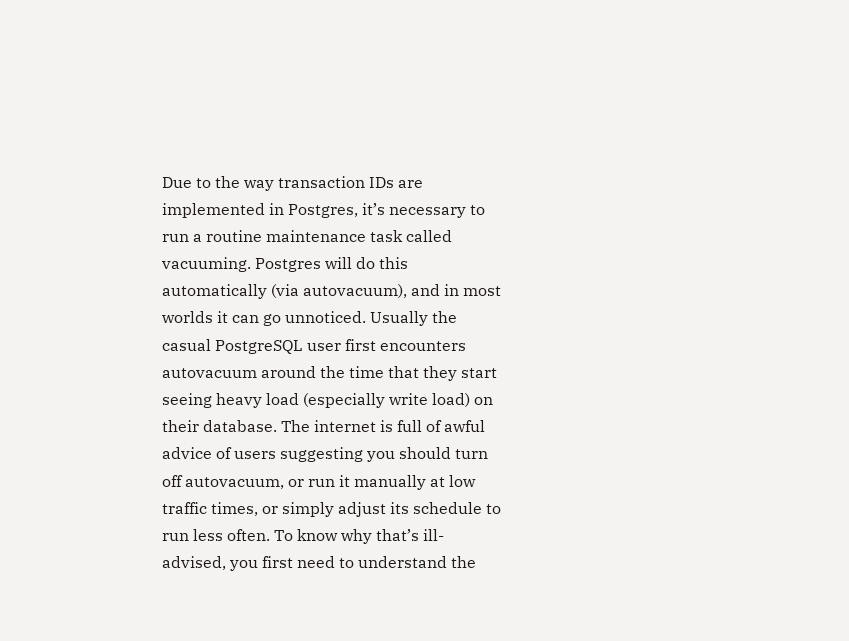Due to the way transaction IDs are implemented in Postgres, it’s necessary to run a routine maintenance task called vacuuming. Postgres will do this automatically (via autovacuum), and in most worlds it can go unnoticed. Usually the casual PostgreSQL user first encounters autovacuum around the time that they start seeing heavy load (especially write load) on their database. The internet is full of awful advice of users suggesting you should turn off autovacuum, or run it manually at low traffic times, or simply adjust its schedule to run less often. To know why that’s ill-advised, you first need to understand the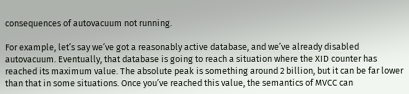consequences of autovacuum not running.

For example, let’s say we’ve got a reasonably active database, and we’ve already disabled autovacuum. Eventually, that database is going to reach a situation where the XID counter has reached its maximum value. The absolute peak is something around 2 billion, but it can be far lower than that in some situations. Once you’ve reached this value, the semantics of MVCC can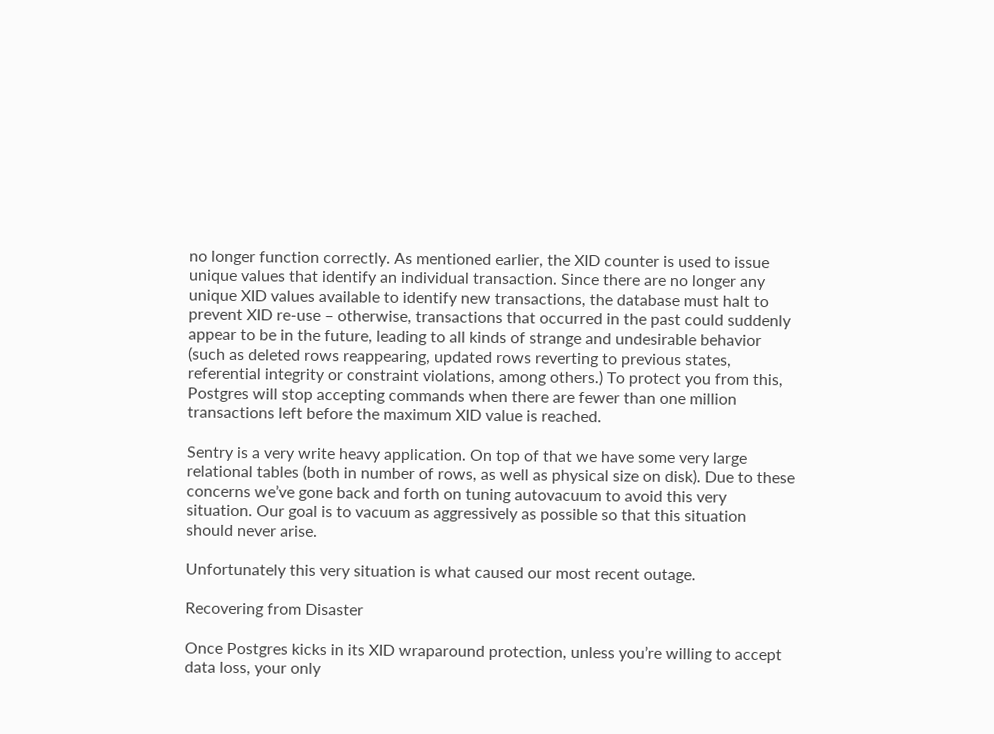no longer function correctly. As mentioned earlier, the XID counter is used to issue unique values that identify an individual transaction. Since there are no longer any unique XID values available to identify new transactions, the database must halt to prevent XID re-use – otherwise, transactions that occurred in the past could suddenly appear to be in the future, leading to all kinds of strange and undesirable behavior (such as deleted rows reappearing, updated rows reverting to previous states, referential integrity or constraint violations, among others.) To protect you from this, Postgres will stop accepting commands when there are fewer than one million transactions left before the maximum XID value is reached.

Sentry is a very write heavy application. On top of that we have some very large relational tables (both in number of rows, as well as physical size on disk). Due to these concerns we’ve gone back and forth on tuning autovacuum to avoid this very situation. Our goal is to vacuum as aggressively as possible so that this situation should never arise.

Unfortunately this very situation is what caused our most recent outage.

Recovering from Disaster

Once Postgres kicks in its XID wraparound protection, unless you’re willing to accept data loss, your only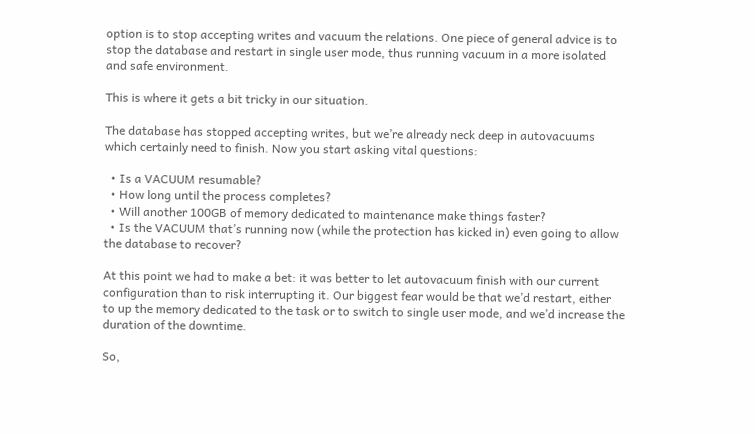option is to stop accepting writes and vacuum the relations. One piece of general advice is to stop the database and restart in single user mode, thus running vacuum in a more isolated and safe environment.

This is where it gets a bit tricky in our situation.

The database has stopped accepting writes, but we’re already neck deep in autovacuums which certainly need to finish. Now you start asking vital questions:

  • Is a VACUUM resumable?
  • How long until the process completes?
  • Will another 100GB of memory dedicated to maintenance make things faster?
  • Is the VACUUM that’s running now (while the protection has kicked in) even going to allow the database to recover?

At this point we had to make a bet: it was better to let autovacuum finish with our current configuration than to risk interrupting it. Our biggest fear would be that we’d restart, either to up the memory dedicated to the task or to switch to single user mode, and we’d increase the duration of the downtime.

So,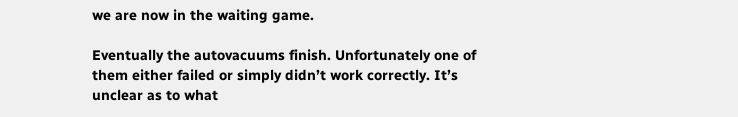we are now in the waiting game.

Eventually the autovacuums finish. Unfortunately one of them either failed or simply didn’t work correctly. It’s unclear as to what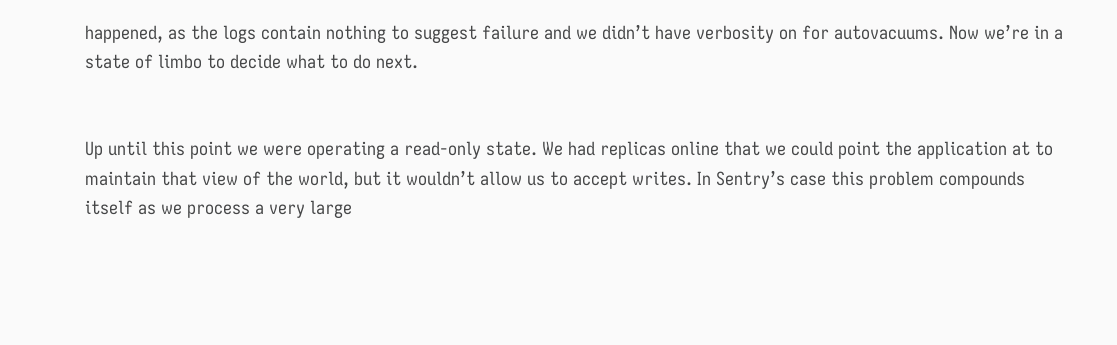happened, as the logs contain nothing to suggest failure and we didn’t have verbosity on for autovacuums. Now we’re in a state of limbo to decide what to do next.


Up until this point we were operating a read-only state. We had replicas online that we could point the application at to maintain that view of the world, but it wouldn’t allow us to accept writes. In Sentry’s case this problem compounds itself as we process a very large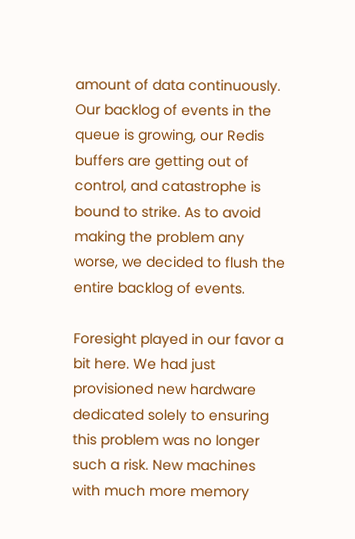amount of data continuously. Our backlog of events in the queue is growing, our Redis buffers are getting out of control, and catastrophe is bound to strike. As to avoid making the problem any worse, we decided to flush the entire backlog of events.

Foresight played in our favor a bit here. We had just provisioned new hardware dedicated solely to ensuring this problem was no longer such a risk. New machines with much more memory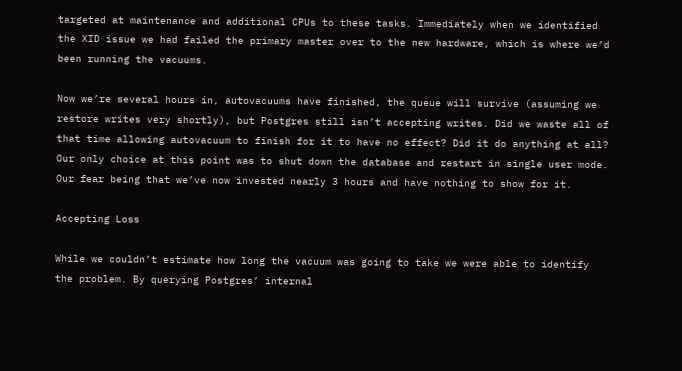targeted at maintenance and additional CPUs to these tasks. Immediately when we identified the XID issue we had failed the primary master over to the new hardware, which is where we’d been running the vacuums.

Now we’re several hours in, autovacuums have finished, the queue will survive (assuming we restore writes very shortly), but Postgres still isn’t accepting writes. Did we waste all of that time allowing autovacuum to finish for it to have no effect? Did it do anything at all? Our only choice at this point was to shut down the database and restart in single user mode. Our fear being that we’ve now invested nearly 3 hours and have nothing to show for it.

Accepting Loss

While we couldn’t estimate how long the vacuum was going to take we were able to identify the problem. By querying Postgres’ internal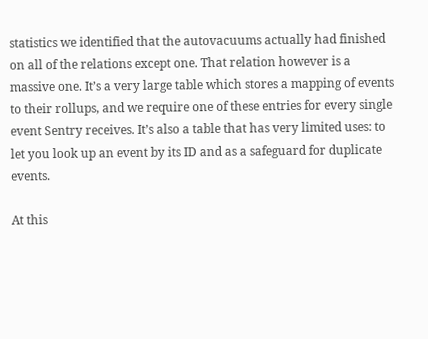statistics we identified that the autovacuums actually had finished on all of the relations except one. That relation however is a massive one. It’s a very large table which stores a mapping of events to their rollups, and we require one of these entries for every single event Sentry receives. It’s also a table that has very limited uses: to let you look up an event by its ID and as a safeguard for duplicate events.

At this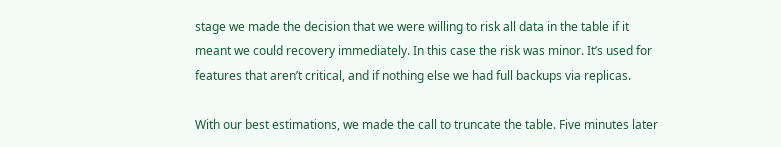stage we made the decision that we were willing to risk all data in the table if it meant we could recovery immediately. In this case the risk was minor. It’s used for features that aren’t critical, and if nothing else we had full backups via replicas.

With our best estimations, we made the call to truncate the table. Five minutes later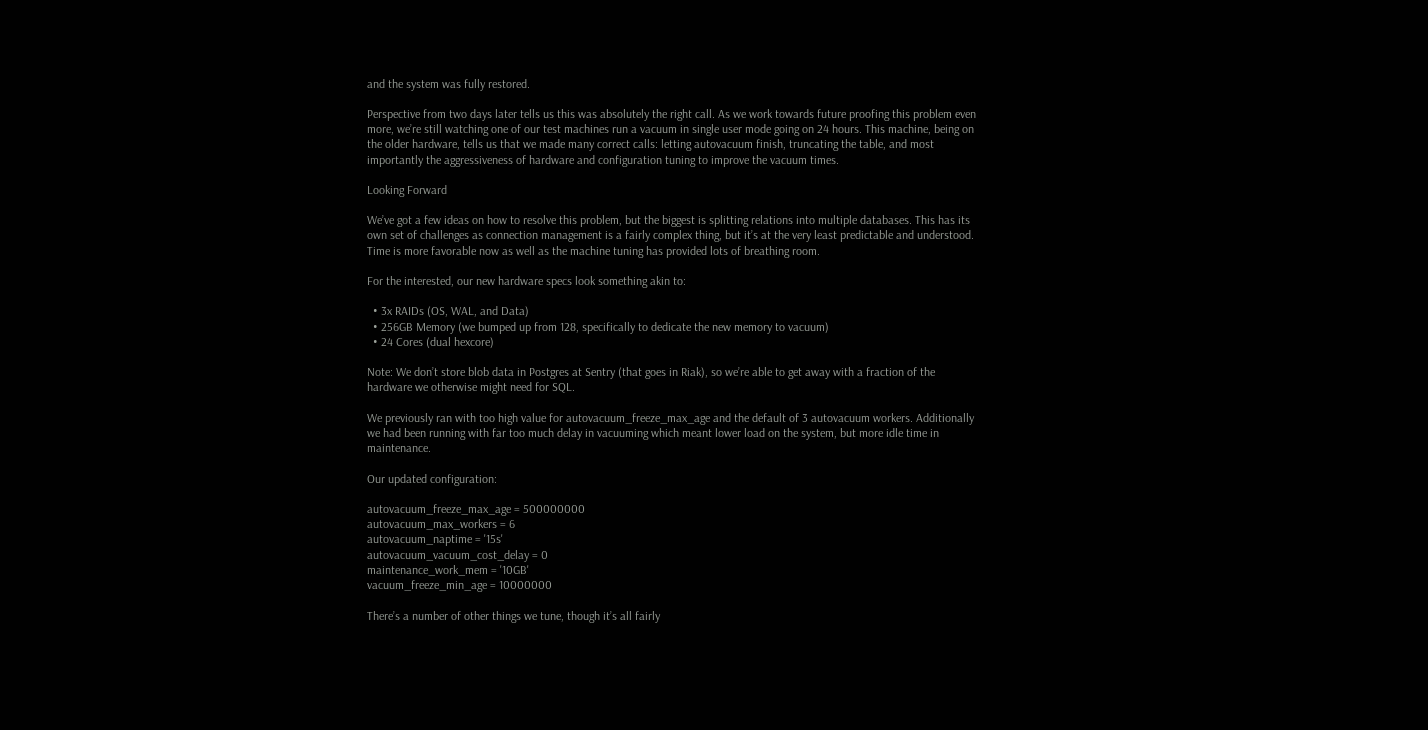and the system was fully restored.

Perspective from two days later tells us this was absolutely the right call. As we work towards future proofing this problem even more, we’re still watching one of our test machines run a vacuum in single user mode going on 24 hours. This machine, being on the older hardware, tells us that we made many correct calls: letting autovacuum finish, truncating the table, and most importantly the aggressiveness of hardware and configuration tuning to improve the vacuum times.

Looking Forward

We’ve got a few ideas on how to resolve this problem, but the biggest is splitting relations into multiple databases. This has its own set of challenges as connection management is a fairly complex thing, but it’s at the very least predictable and understood. Time is more favorable now as well as the machine tuning has provided lots of breathing room.

For the interested, our new hardware specs look something akin to:

  • 3x RAIDs (OS, WAL, and Data)
  • 256GB Memory (we bumped up from 128, specifically to dedicate the new memory to vacuum)
  • 24 Cores (dual hexcore)

Note: We don’t store blob data in Postgres at Sentry (that goes in Riak), so we’re able to get away with a fraction of the hardware we otherwise might need for SQL.

We previously ran with too high value for autovacuum_freeze_max_age and the default of 3 autovacuum workers. Additionally we had been running with far too much delay in vacuuming which meant lower load on the system, but more idle time in maintenance.

Our updated configuration:

autovacuum_freeze_max_age = 500000000
autovacuum_max_workers = 6
autovacuum_naptime = '15s'
autovacuum_vacuum_cost_delay = 0
maintenance_work_mem = '10GB'
vacuum_freeze_min_age = 10000000

There’s a number of other things we tune, though it’s all fairly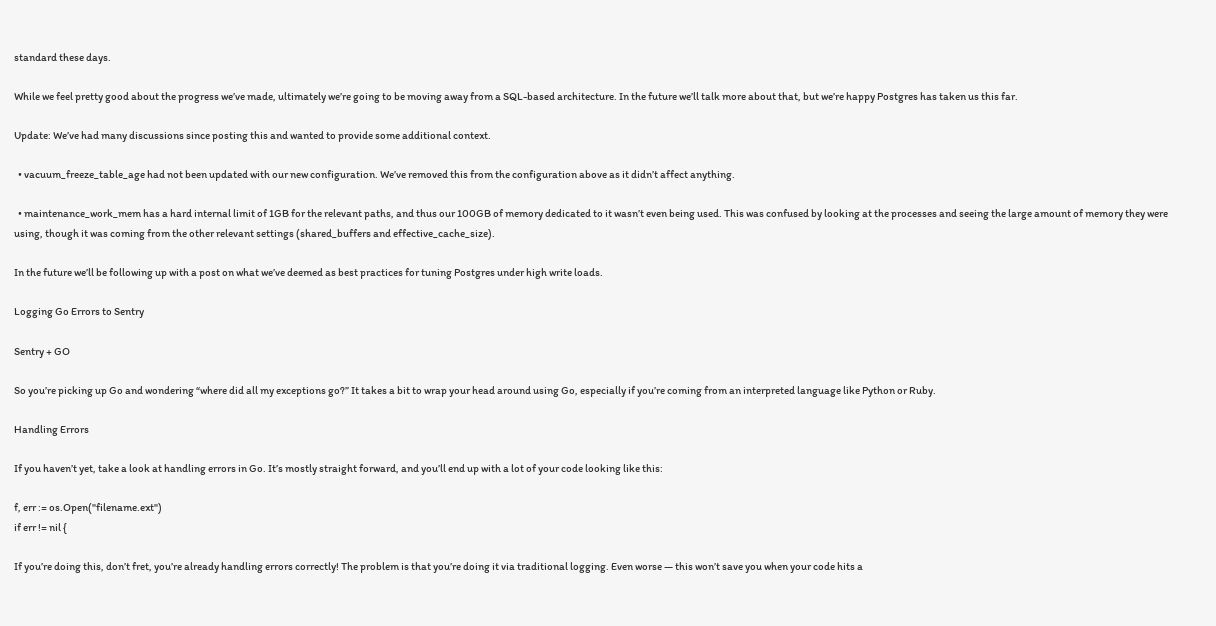standard these days.

While we feel pretty good about the progress we’ve made, ultimately we’re going to be moving away from a SQL-based architecture. In the future we’ll talk more about that, but we’re happy Postgres has taken us this far.

Update: We’ve had many discussions since posting this and wanted to provide some additional context.

  • vacuum_freeze_table_age had not been updated with our new configuration. We’ve removed this from the configuration above as it didn’t affect anything.

  • maintenance_work_mem has a hard internal limit of 1GB for the relevant paths, and thus our 100GB of memory dedicated to it wasn’t even being used. This was confused by looking at the processes and seeing the large amount of memory they were using, though it was coming from the other relevant settings (shared_buffers and effective_cache_size).

In the future we’ll be following up with a post on what we’ve deemed as best practices for tuning Postgres under high write loads.

Logging Go Errors to Sentry

Sentry + GO

So you’re picking up Go and wondering “where did all my exceptions go?” It takes a bit to wrap your head around using Go, especially if you’re coming from an interpreted language like Python or Ruby.

Handling Errors

If you haven’t yet, take a look at handling errors in Go. It’s mostly straight forward, and you’ll end up with a lot of your code looking like this:

f, err := os.Open("filename.ext")
if err != nil {

If you’re doing this, don’t fret, you’re already handling errors correctly! The problem is that you’re doing it via traditional logging. Even worse — this won’t save you when your code hits a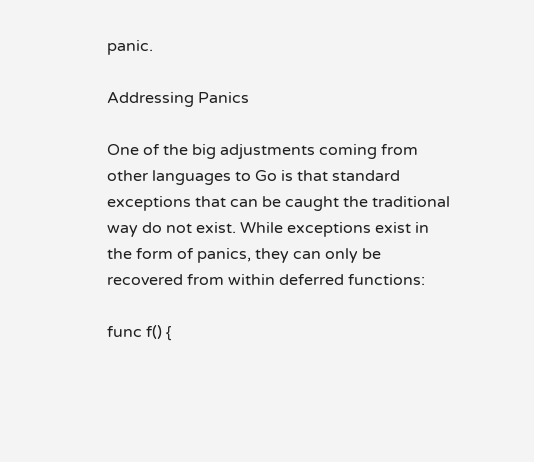panic.

Addressing Panics

One of the big adjustments coming from other languages to Go is that standard exceptions that can be caught the traditional way do not exist. While exceptions exist in the form of panics, they can only be recovered from within deferred functions:

func f() {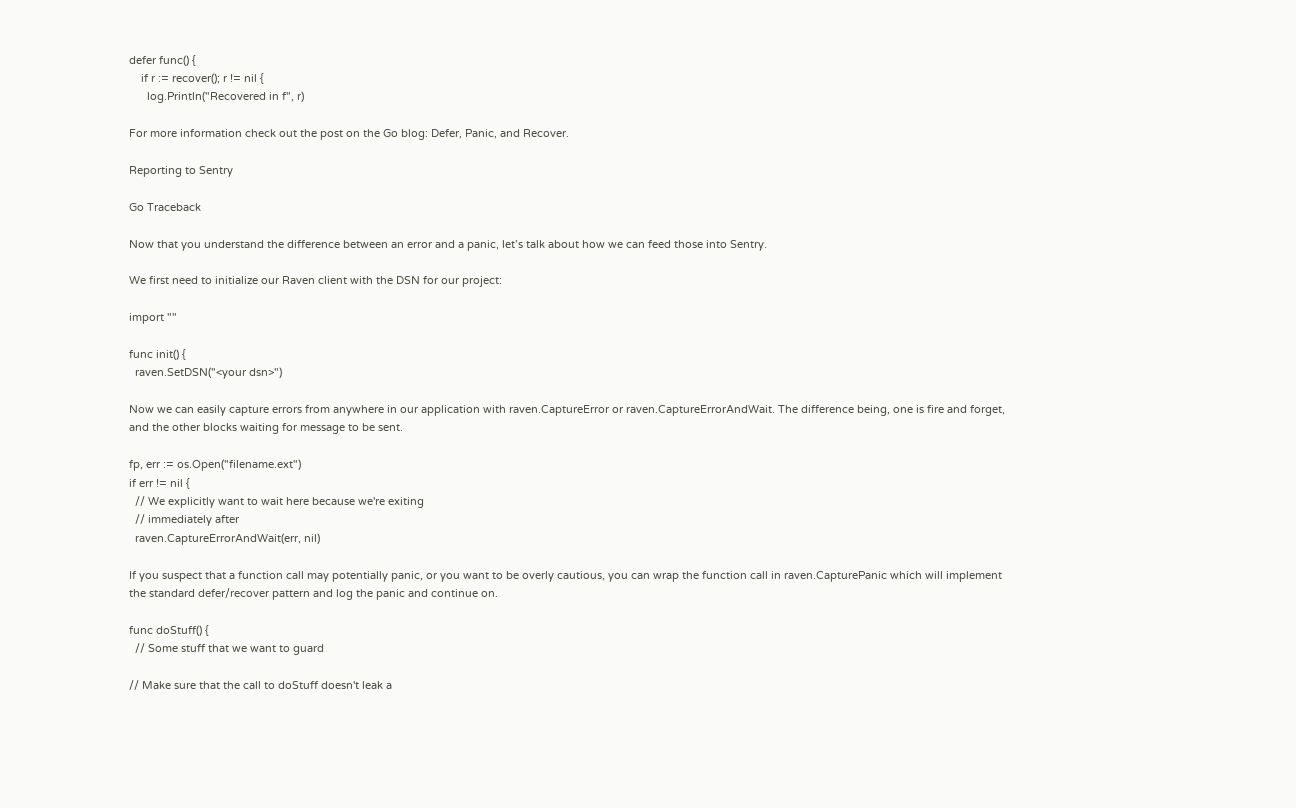defer func() {
    if r := recover(); r != nil {
      log.Println("Recovered in f", r)

For more information check out the post on the Go blog: Defer, Panic, and Recover.

Reporting to Sentry

Go Traceback

Now that you understand the difference between an error and a panic, let’s talk about how we can feed those into Sentry.

We first need to initialize our Raven client with the DSN for our project:

import ""

func init() {
  raven.SetDSN("<your dsn>")

Now we can easily capture errors from anywhere in our application with raven.CaptureError or raven.CaptureErrorAndWait. The difference being, one is fire and forget, and the other blocks waiting for message to be sent.

fp, err := os.Open("filename.ext")
if err != nil {
  // We explicitly want to wait here because we're exiting
  // immediately after
  raven.CaptureErrorAndWait(err, nil)

If you suspect that a function call may potentially panic, or you want to be overly cautious, you can wrap the function call in raven.CapturePanic which will implement the standard defer/recover pattern and log the panic and continue on.

func doStuff() {
  // Some stuff that we want to guard

// Make sure that the call to doStuff doesn't leak a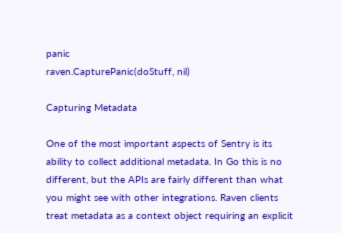panic
raven.CapturePanic(doStuff, nil)

Capturing Metadata

One of the most important aspects of Sentry is its ability to collect additional metadata. In Go this is no different, but the APIs are fairly different than what you might see with other integrations. Raven clients treat metadata as a context object requiring an explicit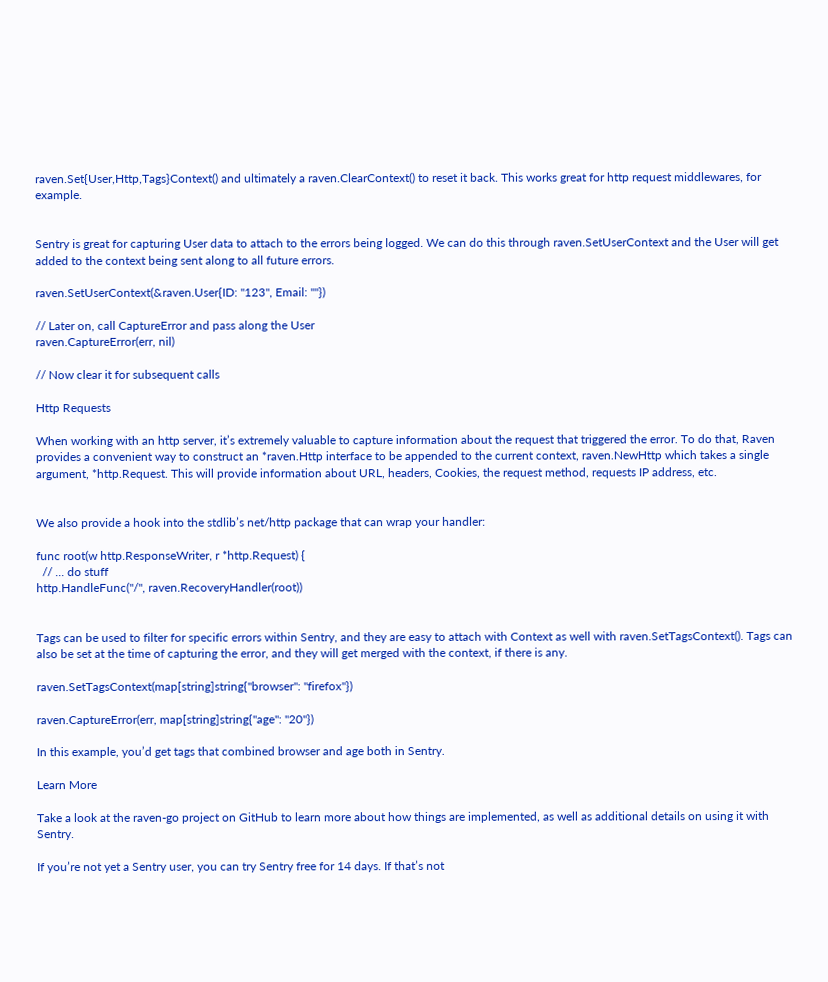raven.Set{User,Http,Tags}Context() and ultimately a raven.ClearContext() to reset it back. This works great for http request middlewares, for example.


Sentry is great for capturing User data to attach to the errors being logged. We can do this through raven.SetUserContext and the User will get added to the context being sent along to all future errors.

raven.SetUserContext(&raven.User{ID: "123", Email: ""})

// Later on, call CaptureError and pass along the User
raven.CaptureError(err, nil)

// Now clear it for subsequent calls

Http Requests

When working with an http server, it’s extremely valuable to capture information about the request that triggered the error. To do that, Raven provides a convenient way to construct an *raven.Http interface to be appended to the current context, raven.NewHttp which takes a single argument, *http.Request. This will provide information about URL, headers, Cookies, the request method, requests IP address, etc.


We also provide a hook into the stdlib’s net/http package that can wrap your handler:

func root(w http.ResponseWriter, r *http.Request) {
  // ... do stuff
http.HandleFunc("/", raven.RecoveryHandler(root))


Tags can be used to filter for specific errors within Sentry, and they are easy to attach with Context as well with raven.SetTagsContext(). Tags can also be set at the time of capturing the error, and they will get merged with the context, if there is any.

raven.SetTagsContext(map[string]string{"browser": "firefox"})

raven.CaptureError(err, map[string]string{"age": "20"})

In this example, you’d get tags that combined browser and age both in Sentry.

Learn More

Take a look at the raven-go project on GitHub to learn more about how things are implemented, as well as additional details on using it with Sentry.

If you’re not yet a Sentry user, you can try Sentry free for 14 days. If that’s not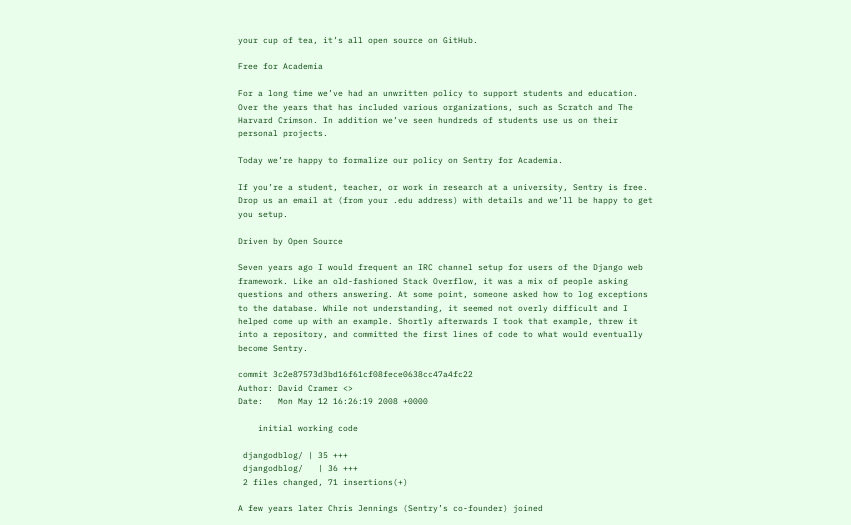your cup of tea, it’s all open source on GitHub.

Free for Academia

For a long time we’ve had an unwritten policy to support students and education. Over the years that has included various organizations, such as Scratch and The Harvard Crimson. In addition we’ve seen hundreds of students use us on their personal projects.

Today we’re happy to formalize our policy on Sentry for Academia.

If you’re a student, teacher, or work in research at a university, Sentry is free. Drop us an email at (from your .edu address) with details and we’ll be happy to get you setup.

Driven by Open Source

Seven years ago I would frequent an IRC channel setup for users of the Django web framework. Like an old-fashioned Stack Overflow, it was a mix of people asking questions and others answering. At some point, someone asked how to log exceptions to the database. While not understanding, it seemed not overly difficult and I helped come up with an example. Shortly afterwards I took that example, threw it into a repository, and committed the first lines of code to what would eventually become Sentry.

commit 3c2e87573d3bd16f61cf08fece0638cc47a4fc22
Author: David Cramer <>
Date:   Mon May 12 16:26:19 2008 +0000

    initial working code

 djangodblog/ | 35 +++
 djangodblog/   | 36 +++
 2 files changed, 71 insertions(+)

A few years later Chris Jennings (Sentry’s co-founder) joined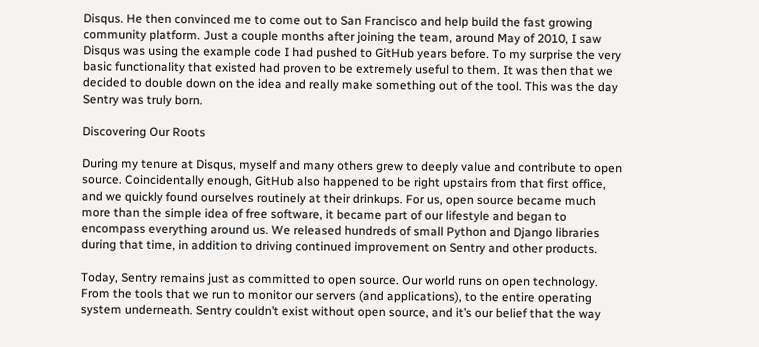Disqus. He then convinced me to come out to San Francisco and help build the fast growing community platform. Just a couple months after joining the team, around May of 2010, I saw Disqus was using the example code I had pushed to GitHub years before. To my surprise the very basic functionality that existed had proven to be extremely useful to them. It was then that we decided to double down on the idea and really make something out of the tool. This was the day Sentry was truly born.

Discovering Our Roots

During my tenure at Disqus, myself and many others grew to deeply value and contribute to open source. Coincidentally enough, GitHub also happened to be right upstairs from that first office, and we quickly found ourselves routinely at their drinkups. For us, open source became much more than the simple idea of free software, it became part of our lifestyle and began to encompass everything around us. We released hundreds of small Python and Django libraries during that time, in addition to driving continued improvement on Sentry and other products.

Today, Sentry remains just as committed to open source. Our world runs on open technology. From the tools that we run to monitor our servers (and applications), to the entire operating system underneath. Sentry couldn’t exist without open source, and it’s our belief that the way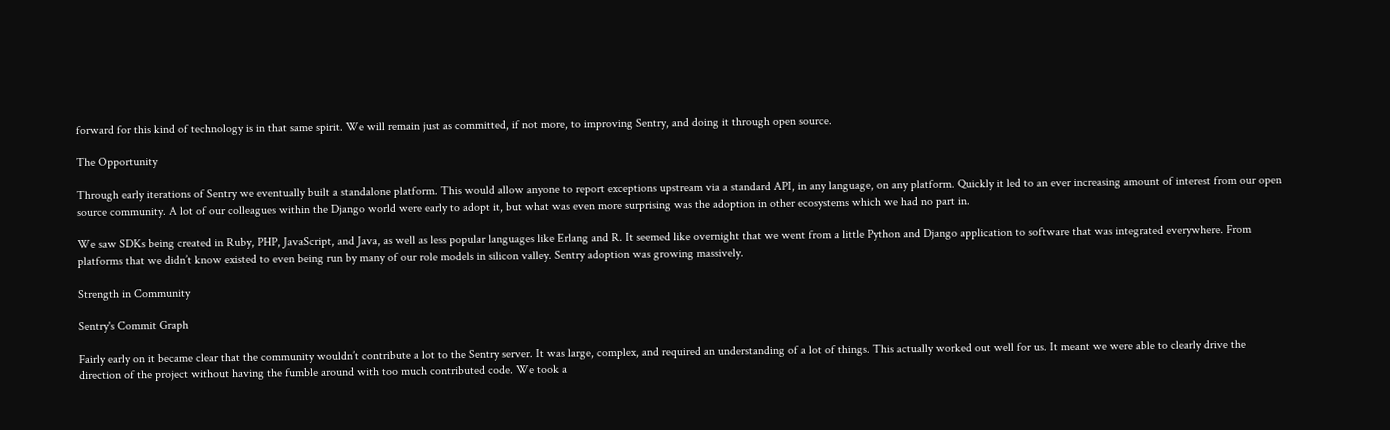forward for this kind of technology is in that same spirit. We will remain just as committed, if not more, to improving Sentry, and doing it through open source.

The Opportunity

Through early iterations of Sentry we eventually built a standalone platform. This would allow anyone to report exceptions upstream via a standard API, in any language, on any platform. Quickly it led to an ever increasing amount of interest from our open source community. A lot of our colleagues within the Django world were early to adopt it, but what was even more surprising was the adoption in other ecosystems which we had no part in.

We saw SDKs being created in Ruby, PHP, JavaScript, and Java, as well as less popular languages like Erlang and R. It seemed like overnight that we went from a little Python and Django application to software that was integrated everywhere. From platforms that we didn’t know existed to even being run by many of our role models in silicon valley. Sentry adoption was growing massively.

Strength in Community

Sentry's Commit Graph

Fairly early on it became clear that the community wouldn’t contribute a lot to the Sentry server. It was large, complex, and required an understanding of a lot of things. This actually worked out well for us. It meant we were able to clearly drive the direction of the project without having the fumble around with too much contributed code. We took a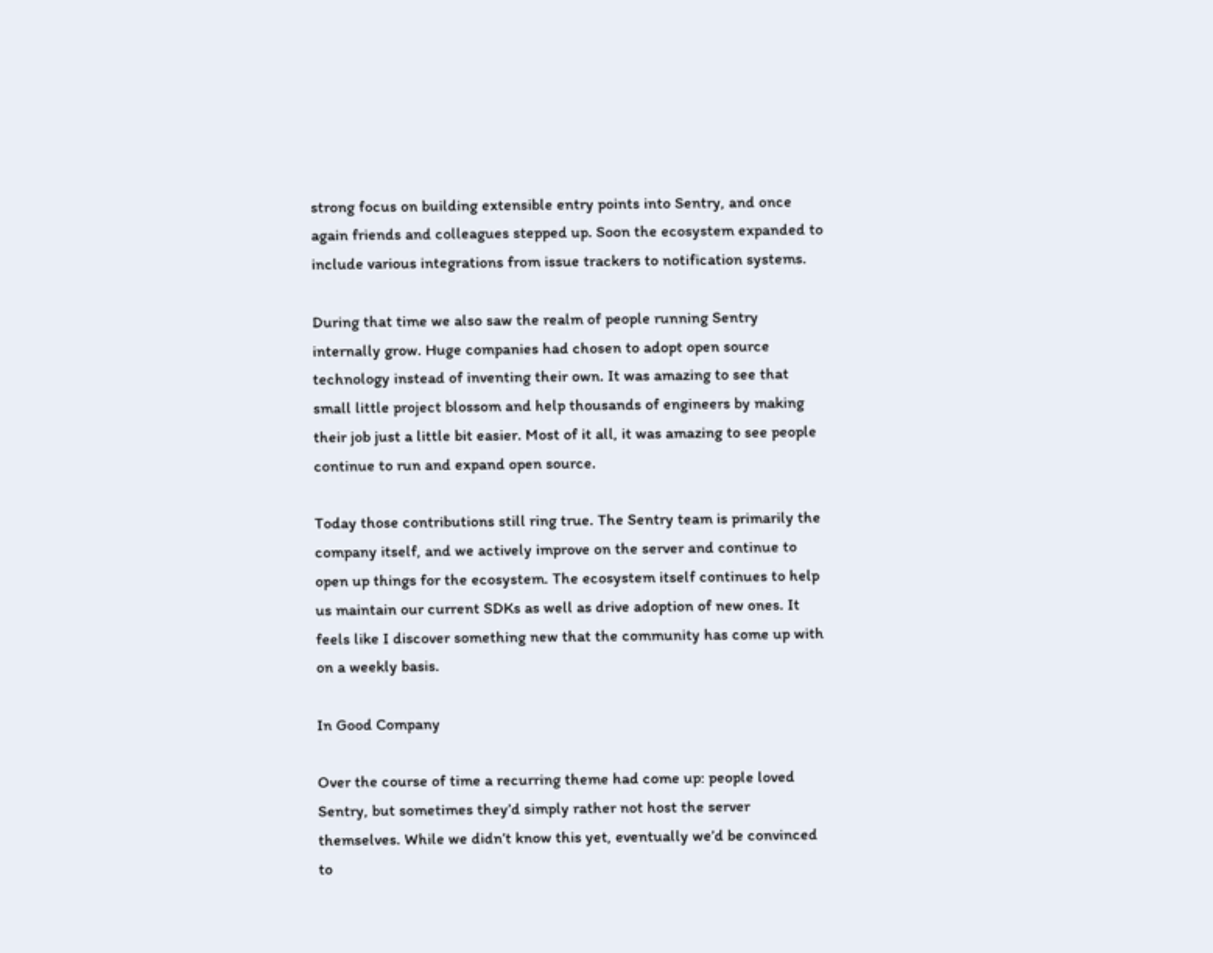strong focus on building extensible entry points into Sentry, and once again friends and colleagues stepped up. Soon the ecosystem expanded to include various integrations from issue trackers to notification systems.

During that time we also saw the realm of people running Sentry internally grow. Huge companies had chosen to adopt open source technology instead of inventing their own. It was amazing to see that small little project blossom and help thousands of engineers by making their job just a little bit easier. Most of it all, it was amazing to see people continue to run and expand open source.

Today those contributions still ring true. The Sentry team is primarily the company itself, and we actively improve on the server and continue to open up things for the ecosystem. The ecosystem itself continues to help us maintain our current SDKs as well as drive adoption of new ones. It feels like I discover something new that the community has come up with on a weekly basis.

In Good Company

Over the course of time a recurring theme had come up: people loved Sentry, but sometimes they’d simply rather not host the server themselves. While we didn’t know this yet, eventually we’d be convinced to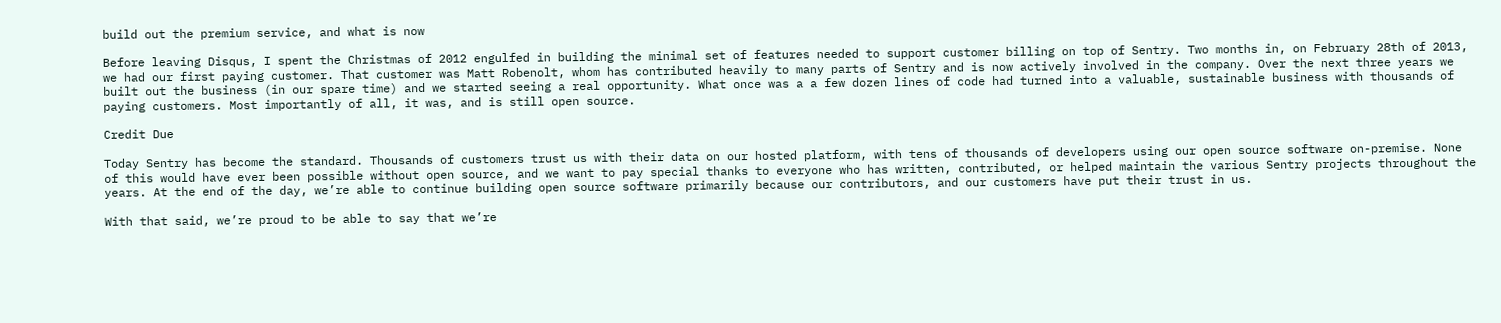build out the premium service, and what is now

Before leaving Disqus, I spent the Christmas of 2012 engulfed in building the minimal set of features needed to support customer billing on top of Sentry. Two months in, on February 28th of 2013, we had our first paying customer. That customer was Matt Robenolt, whom has contributed heavily to many parts of Sentry and is now actively involved in the company. Over the next three years we built out the business (in our spare time) and we started seeing a real opportunity. What once was a a few dozen lines of code had turned into a valuable, sustainable business with thousands of paying customers. Most importantly of all, it was, and is still open source.

Credit Due

Today Sentry has become the standard. Thousands of customers trust us with their data on our hosted platform, with tens of thousands of developers using our open source software on-premise. None of this would have ever been possible without open source, and we want to pay special thanks to everyone who has written, contributed, or helped maintain the various Sentry projects throughout the years. At the end of the day, we’re able to continue building open source software primarily because our contributors, and our customers have put their trust in us.

With that said, we’re proud to be able to say that we’re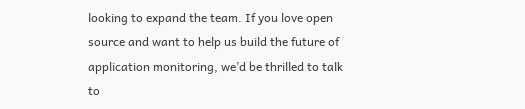looking to expand the team. If you love open source and want to help us build the future of application monitoring, we’d be thrilled to talk to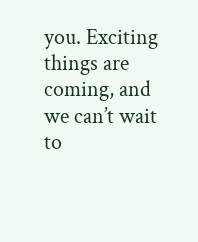you. Exciting things are coming, and we can’t wait to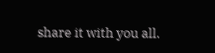share it with you all.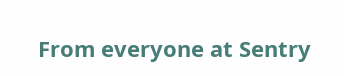From everyone at Sentry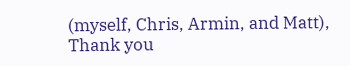(myself, Chris, Armin, and Matt),
Thank you